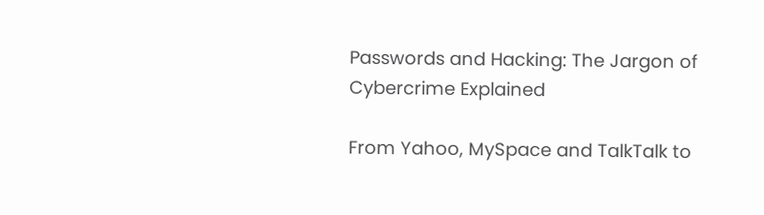Passwords and Hacking: The Jargon of Cybercrime Explained

From Yahoo, MySpace and TalkTalk to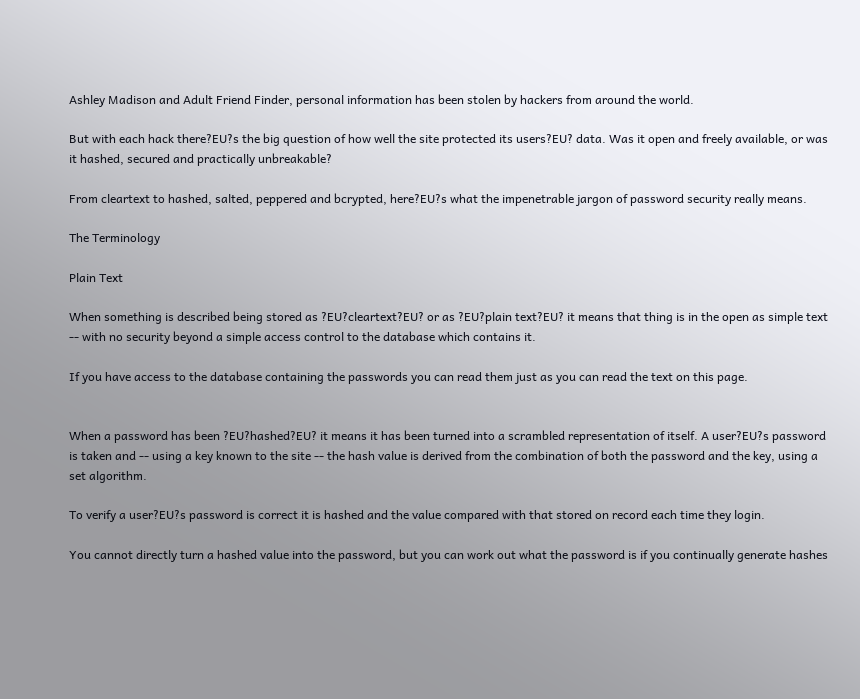Ashley Madison and Adult Friend Finder, personal information has been stolen by hackers from around the world.

But with each hack there?EU?s the big question of how well the site protected its users?EU? data. Was it open and freely available, or was it hashed, secured and practically unbreakable?

From cleartext to hashed, salted, peppered and bcrypted, here?EU?s what the impenetrable jargon of password security really means.

The Terminology

Plain Text

When something is described being stored as ?EU?cleartext?EU? or as ?EU?plain text?EU? it means that thing is in the open as simple text -- with no security beyond a simple access control to the database which contains it.

If you have access to the database containing the passwords you can read them just as you can read the text on this page.


When a password has been ?EU?hashed?EU? it means it has been turned into a scrambled representation of itself. A user?EU?s password is taken and -- using a key known to the site -- the hash value is derived from the combination of both the password and the key, using a set algorithm.

To verify a user?EU?s password is correct it is hashed and the value compared with that stored on record each time they login.

You cannot directly turn a hashed value into the password, but you can work out what the password is if you continually generate hashes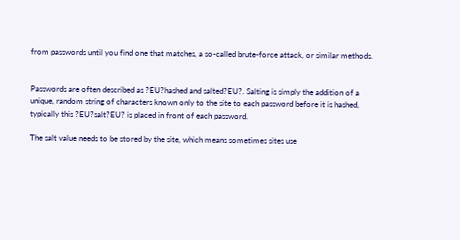from passwords until you find one that matches, a so-called brute-force attack, or similar methods.


Passwords are often described as ?EU?hashed and salted?EU?. Salting is simply the addition of a unique, random string of characters known only to the site to each password before it is hashed, typically this ?EU?salt?EU? is placed in front of each password.

The salt value needs to be stored by the site, which means sometimes sites use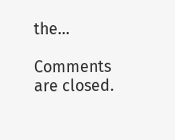the...

Comments are closed.